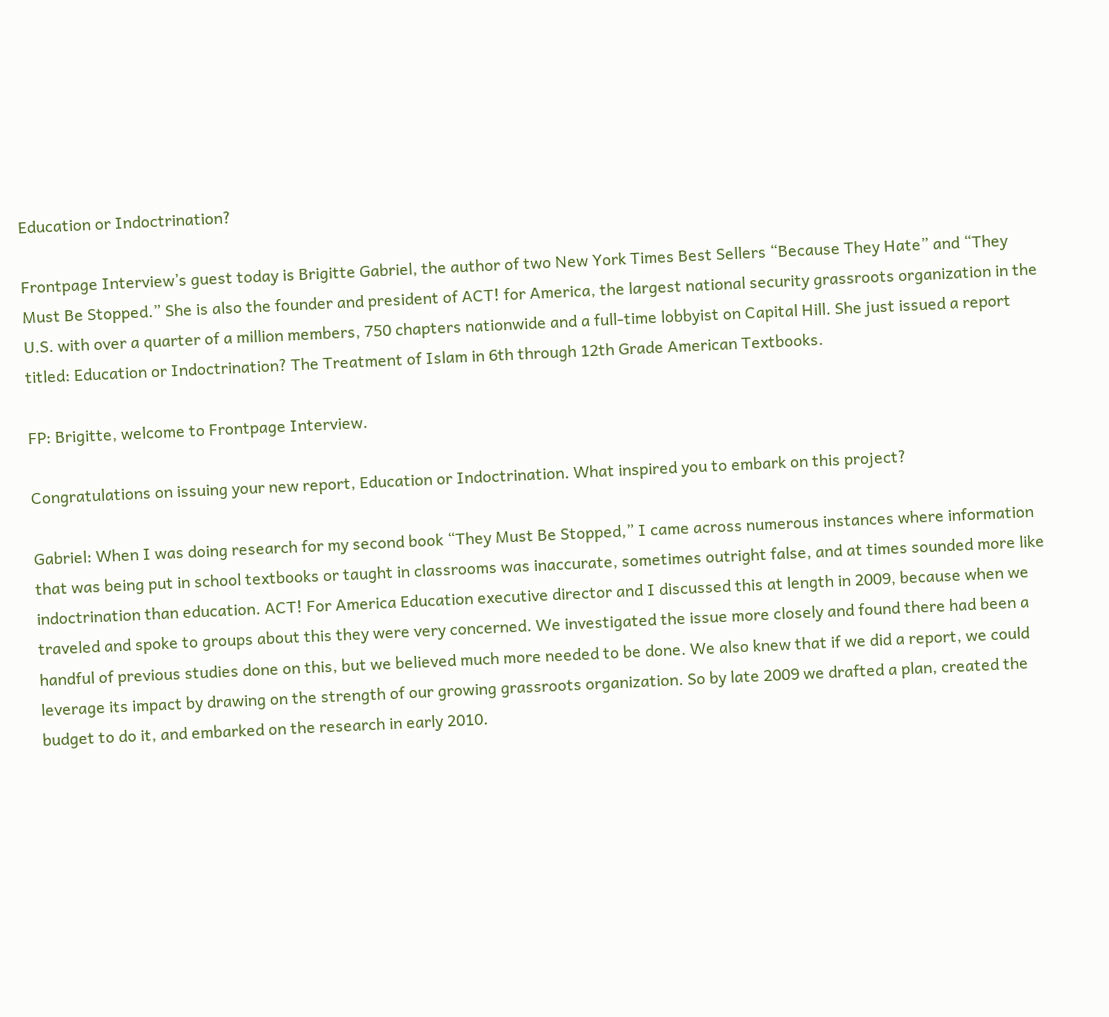Education or Indoctrination?

Frontpage Interview’s guest today is Brigitte Gabriel, the author of two New York Times Best Sellers “Because They Hate” and “They Must Be Stopped.” She is also the founder and president of ACT! for America, the largest national security grassroots organization in the U.S. with over a quarter of a million members, 750 chapters nationwide and a full-time lobbyist on Capital Hill. She just issued a report titled: Education or Indoctrination? The Treatment of Islam in 6th through 12th Grade American Textbooks.

FP: Brigitte, welcome to Frontpage Interview.

Congratulations on issuing your new report, Education or Indoctrination. What inspired you to embark on this project?

Gabriel: When I was doing research for my second book “They Must Be Stopped,” I came across numerous instances where information that was being put in school textbooks or taught in classrooms was inaccurate, sometimes outright false, and at times sounded more like indoctrination than education. ACT! For America Education executive director and I discussed this at length in 2009, because when we traveled and spoke to groups about this they were very concerned. We investigated the issue more closely and found there had been a handful of previous studies done on this, but we believed much more needed to be done. We also knew that if we did a report, we could leverage its impact by drawing on the strength of our growing grassroots organization. So by late 2009 we drafted a plan, created the budget to do it, and embarked on the research in early 2010.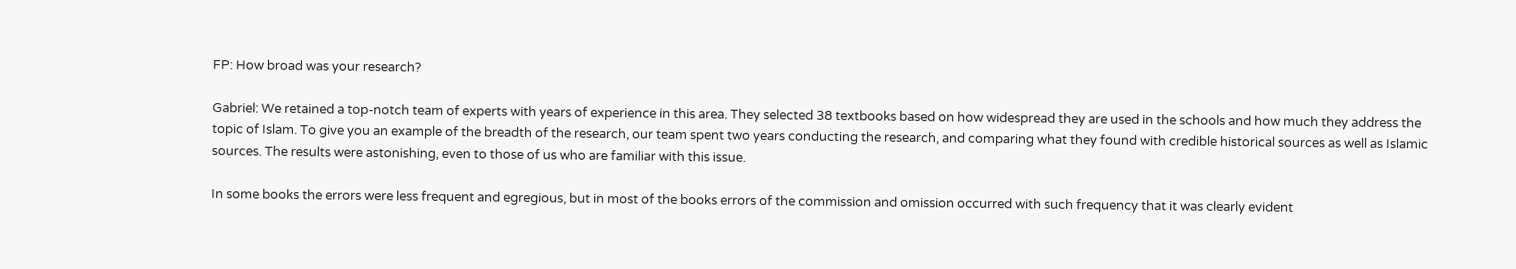FP: How broad was your research?

Gabriel: We retained a top-notch team of experts with years of experience in this area. They selected 38 textbooks based on how widespread they are used in the schools and how much they address the topic of Islam. To give you an example of the breadth of the research, our team spent two years conducting the research, and comparing what they found with credible historical sources as well as Islamic sources. The results were astonishing, even to those of us who are familiar with this issue.

In some books the errors were less frequent and egregious, but in most of the books errors of the commission and omission occurred with such frequency that it was clearly evident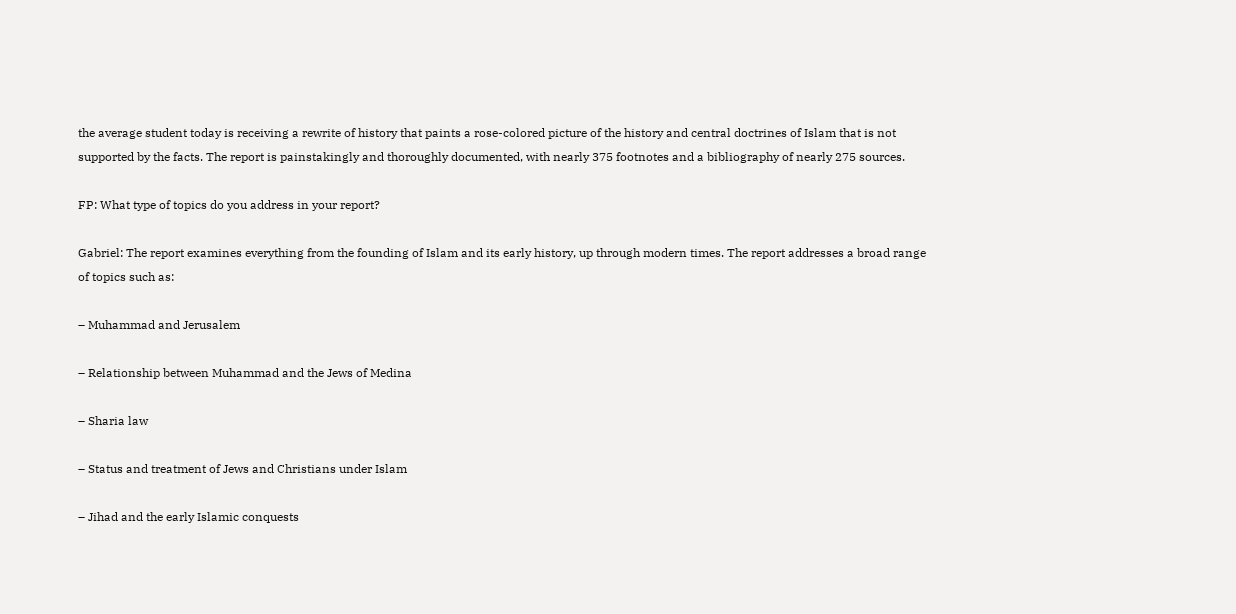the average student today is receiving a rewrite of history that paints a rose-colored picture of the history and central doctrines of Islam that is not supported by the facts. The report is painstakingly and thoroughly documented, with nearly 375 footnotes and a bibliography of nearly 275 sources.

FP: What type of topics do you address in your report?

Gabriel: The report examines everything from the founding of Islam and its early history, up through modern times. The report addresses a broad range of topics such as:

– Muhammad and Jerusalem

– Relationship between Muhammad and the Jews of Medina

– Sharia law

– Status and treatment of Jews and Christians under Islam

– Jihad and the early Islamic conquests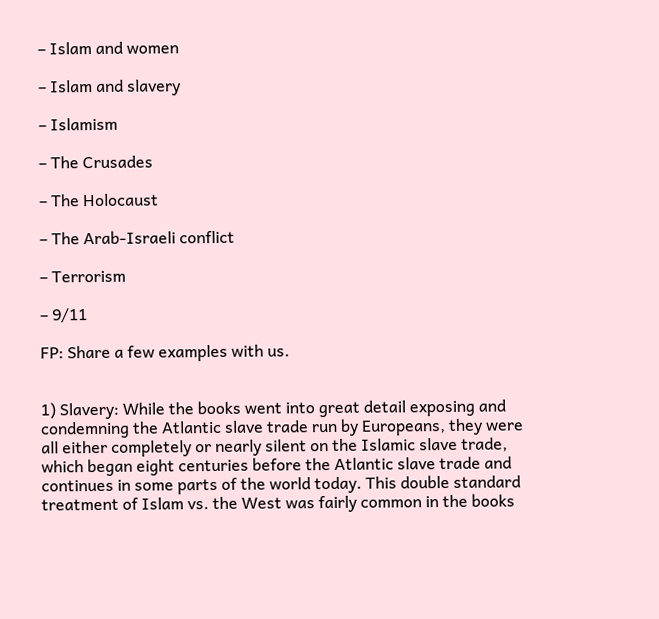– Islam and women

– Islam and slavery

– Islamism

– The Crusades

– The Holocaust

– The Arab-Israeli conflict

– Terrorism

– 9/11

FP: Share a few examples with us.


1) Slavery: While the books went into great detail exposing and condemning the Atlantic slave trade run by Europeans, they were all either completely or nearly silent on the Islamic slave trade, which began eight centuries before the Atlantic slave trade and continues in some parts of the world today. This double standard treatment of Islam vs. the West was fairly common in the books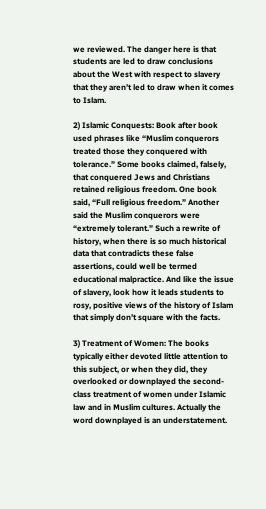we reviewed. The danger here is that students are led to draw conclusions about the West with respect to slavery that they aren’t led to draw when it comes to Islam.

2) Islamic Conquests: Book after book used phrases like “Muslim conquerors treated those they conquered with tolerance.” Some books claimed, falsely, that conquered Jews and Christians retained religious freedom. One book said, “Full religious freedom.” Another said the Muslim conquerors were “extremely tolerant.” Such a rewrite of history, when there is so much historical data that contradicts these false assertions, could well be termed educational malpractice. And like the issue of slavery, look how it leads students to rosy, positive views of the history of Islam that simply don’t square with the facts.

3) Treatment of Women: The books typically either devoted little attention to this subject, or when they did, they overlooked or downplayed the second-class treatment of women under Islamic law and in Muslim cultures. Actually the word downplayed is an understatement.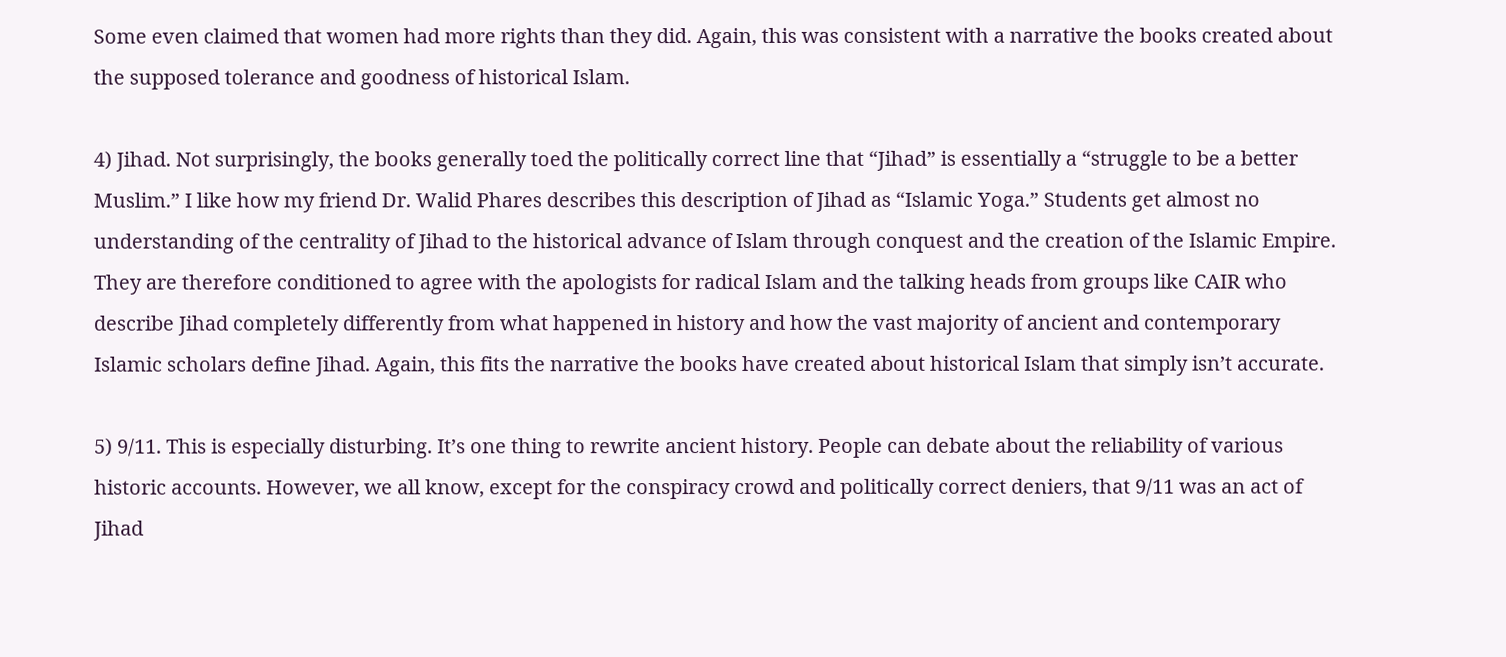Some even claimed that women had more rights than they did. Again, this was consistent with a narrative the books created about the supposed tolerance and goodness of historical Islam.

4) Jihad. Not surprisingly, the books generally toed the politically correct line that “Jihad” is essentially a “struggle to be a better Muslim.” I like how my friend Dr. Walid Phares describes this description of Jihad as “Islamic Yoga.” Students get almost no understanding of the centrality of Jihad to the historical advance of Islam through conquest and the creation of the Islamic Empire. They are therefore conditioned to agree with the apologists for radical Islam and the talking heads from groups like CAIR who describe Jihad completely differently from what happened in history and how the vast majority of ancient and contemporary Islamic scholars define Jihad. Again, this fits the narrative the books have created about historical Islam that simply isn’t accurate.

5) 9/11. This is especially disturbing. It’s one thing to rewrite ancient history. People can debate about the reliability of various historic accounts. However, we all know, except for the conspiracy crowd and politically correct deniers, that 9/11 was an act of Jihad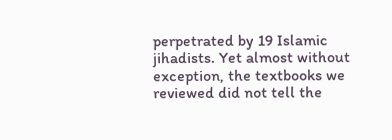perpetrated by 19 Islamic jihadists. Yet almost without exception, the textbooks we reviewed did not tell the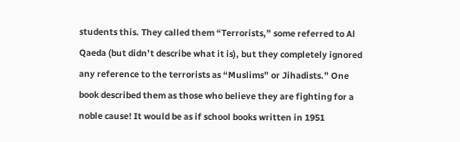students this. They called them “Terrorists,” some referred to Al Qaeda (but didn’t describe what it is), but they completely ignored any reference to the terrorists as “Muslims” or Jihadists.” One book described them as those who believe they are fighting for a noble cause! It would be as if school books written in 1951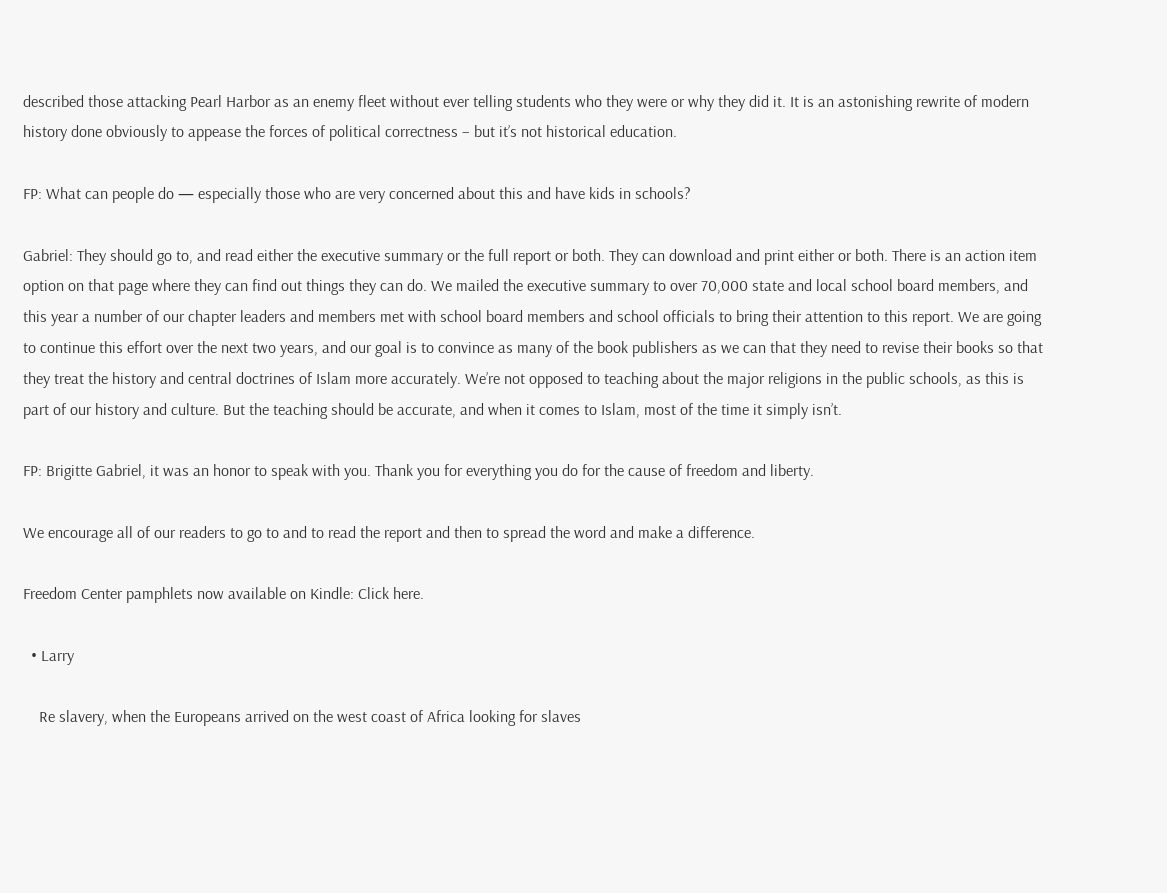described those attacking Pearl Harbor as an enemy fleet without ever telling students who they were or why they did it. It is an astonishing rewrite of modern history done obviously to appease the forces of political correctness – but it’s not historical education.

FP: What can people do — especially those who are very concerned about this and have kids in schools?

Gabriel: They should go to, and read either the executive summary or the full report or both. They can download and print either or both. There is an action item option on that page where they can find out things they can do. We mailed the executive summary to over 70,000 state and local school board members, and this year a number of our chapter leaders and members met with school board members and school officials to bring their attention to this report. We are going to continue this effort over the next two years, and our goal is to convince as many of the book publishers as we can that they need to revise their books so that they treat the history and central doctrines of Islam more accurately. We’re not opposed to teaching about the major religions in the public schools, as this is part of our history and culture. But the teaching should be accurate, and when it comes to Islam, most of the time it simply isn’t.

FP: Brigitte Gabriel, it was an honor to speak with you. Thank you for everything you do for the cause of freedom and liberty.

We encourage all of our readers to go to and to read the report and then to spread the word and make a difference.

Freedom Center pamphlets now available on Kindle: Click here.

  • Larry

    Re slavery, when the Europeans arrived on the west coast of Africa looking for slaves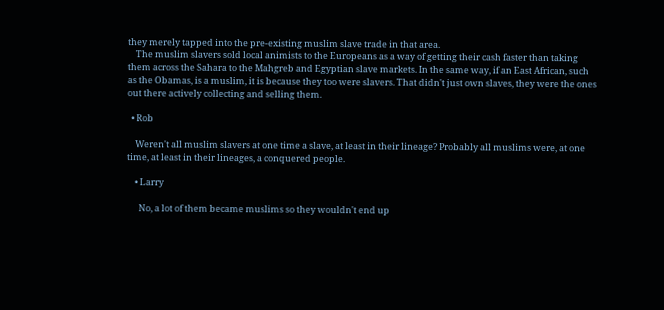they merely tapped into the pre-existing muslim slave trade in that area.
    The muslim slavers sold local animists to the Europeans as a way of getting their cash faster than taking them across the Sahara to the Mahgreb and Egyptian slave markets. In the same way, if an East African, such as the Obamas, is a muslim, it is because they too were slavers. That didn't just own slaves, they were the ones out there actively collecting and selling them.

  • Rob

    Weren't all muslim slavers at one time a slave, at least in their lineage? Probably all muslims were, at one time, at least in their lineages, a conquered people.

    • Larry

      No, a lot of them became muslims so they wouldn't end up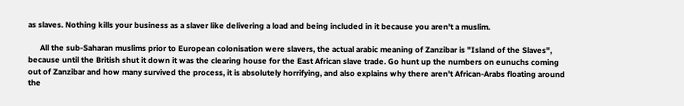as slaves. Nothing kills your business as a slaver like delivering a load and being included in it because you aren't a muslim.

      All the sub-Saharan muslims prior to European colonisation were slavers, the actual arabic meaning of Zanzibar is "Island of the Slaves", because until the British shut it down it was the clearing house for the East African slave trade. Go hunt up the numbers on eunuchs coming out of Zanzibar and how many survived the process, it is absolutely horrifying, and also explains why there aren't African-Arabs floating around the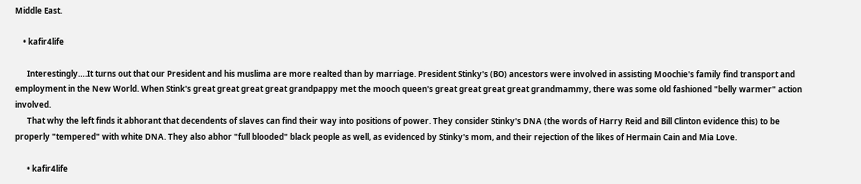Middle East.

    • kafir4life

      Interestingly….It turns out that our President and his muslima are more realted than by marriage. President Stinky's (BO) ancestors were involved in assisting Moochie's family find transport and employment in the New World. When Stink's great great great great grandpappy met the mooch queen's great great great great grandmammy, there was some old fashioned "belly warmer" action involved.
      That why the left finds it abhorant that decendents of slaves can find their way into positions of power. They consider Stinky's DNA (the words of Harry Reid and Bill Clinton evidence this) to be properly "tempered" with white DNA. They also abhor "full blooded" black people as well, as evidenced by Stinky's mom, and their rejection of the likes of Hermain Cain and Mia Love.

      • kafir4life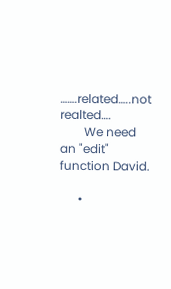…….related…..not realted….
        We need an "edit" function David.

      •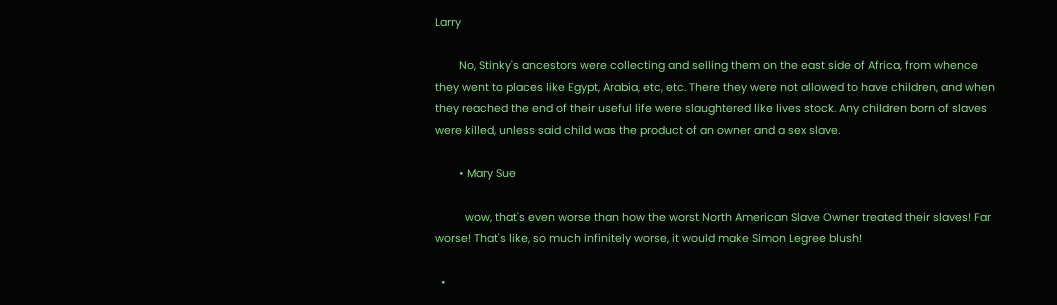Larry

        No, Stinky's ancestors were collecting and selling them on the east side of Africa, from whence they went to places like Egypt, Arabia, etc, etc. There they were not allowed to have children, and when they reached the end of their useful life were slaughtered like lives stock. Any children born of slaves were killed, unless said child was the product of an owner and a sex slave.

        • Mary Sue

          wow, that's even worse than how the worst North American Slave Owner treated their slaves! Far worse! That's like, so much infinitely worse, it would make Simon Legree blush!

  •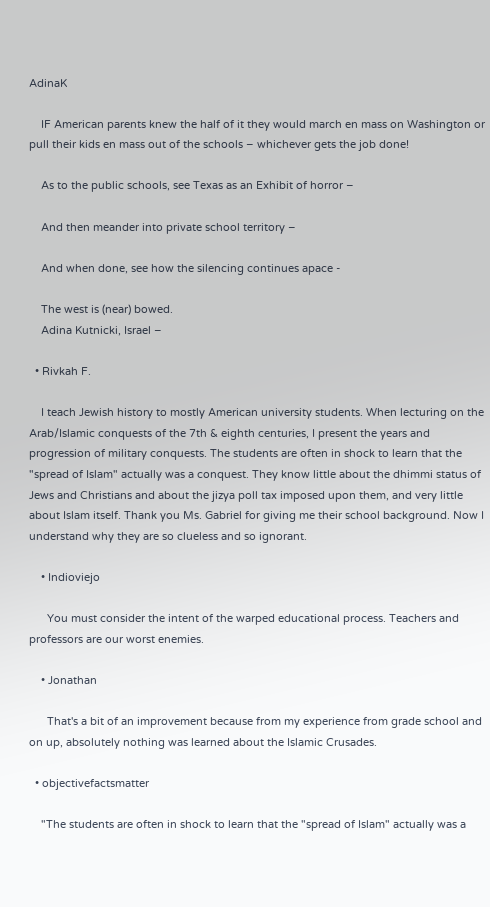AdinaK

    IF American parents knew the half of it they would march en mass on Washington or pull their kids en mass out of the schools – whichever gets the job done!

    As to the public schools, see Texas as an Exhibit of horror –

    And then meander into private school territory –

    And when done, see how the silencing continues apace -

    The west is (near) bowed.
    Adina Kutnicki, Israel –

  • Rivkah F.

    I teach Jewish history to mostly American university students. When lecturing on the Arab/Islamic conquests of the 7th & eighth centuries, I present the years and progression of military conquests. The students are often in shock to learn that the "spread of Islam" actually was a conquest. They know little about the dhimmi status of Jews and Christians and about the jizya poll tax imposed upon them, and very little about Islam itself. Thank you Ms. Gabriel for giving me their school background. Now I understand why they are so clueless and so ignorant.

    • Indioviejo

      You must consider the intent of the warped educational process. Teachers and professors are our worst enemies.

    • Jonathan

      That's a bit of an improvement because from my experience from grade school and on up, absolutely nothing was learned about the Islamic Crusades.

  • objectivefactsmatter

    "The students are often in shock to learn that the "spread of Islam" actually was a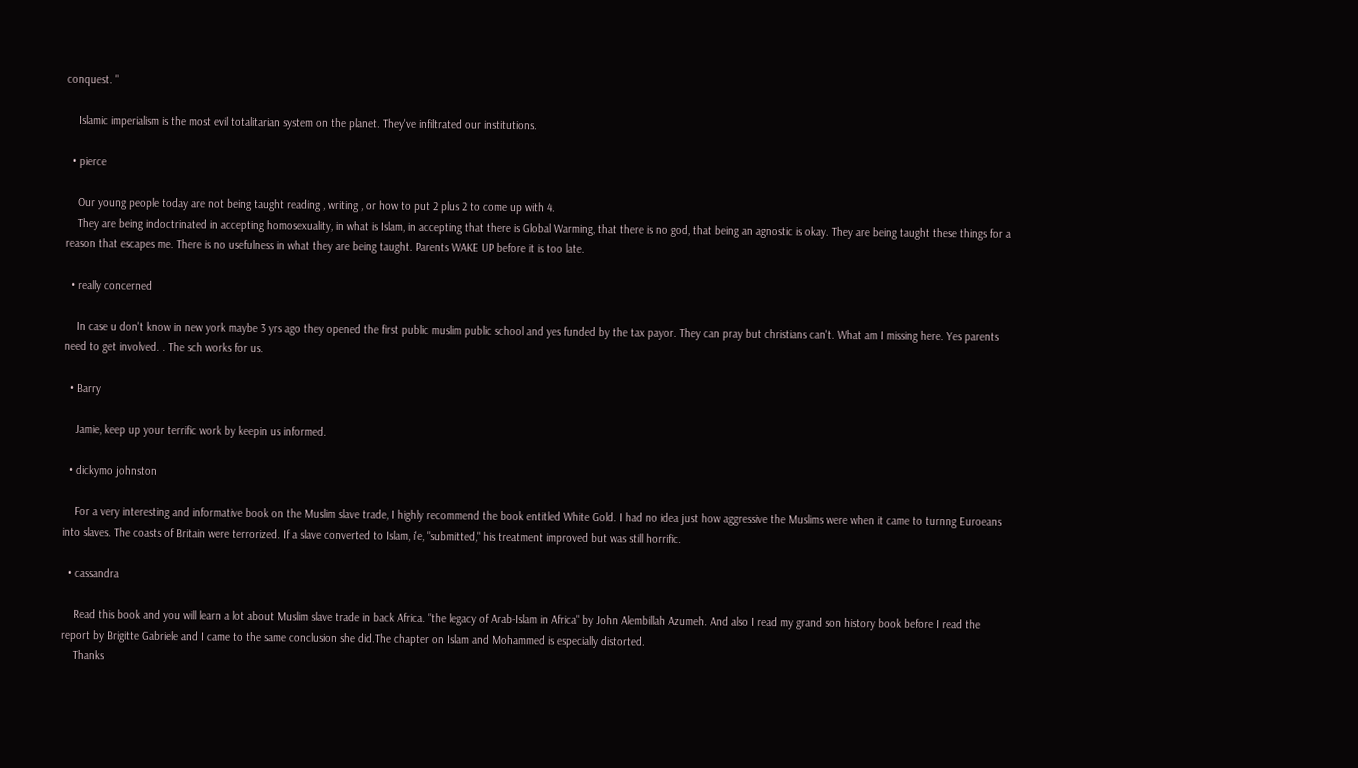conquest. "

    Islamic imperialism is the most evil totalitarian system on the planet. They've infiltrated our institutions.

  • pierce

    Our young people today are not being taught reading , writing , or how to put 2 plus 2 to come up with 4.
    They are being indoctrinated in accepting homosexuality, in what is Islam, in accepting that there is Global Warming, that there is no god, that being an agnostic is okay. They are being taught these things for a reason that escapes me. There is no usefulness in what they are being taught. Parents WAKE UP before it is too late.

  • really concerned

    In case u don't know in new york maybe 3 yrs ago they opened the first public muslim public school and yes funded by the tax payor. They can pray but christians can't. What am I missing here. Yes parents need to get involved. . The sch works for us.

  • Barry

    Jamie, keep up your terrific work by keepin us informed.

  • dickymo johnston

    For a very interesting and informative book on the Muslim slave trade, I highly recommend the book entitled White Gold. I had no idea just how aggressive the Muslims were when it came to turnng Euroeans into slaves. The coasts of Britain were terrorized. If a slave converted to Islam, i'e, "submitted," his treatment improved but was still horrific.

  • cassandra

    Read this book and you will learn a lot about Muslim slave trade in back Africa. "the legacy of Arab-Islam in Africa" by John Alembillah Azumeh. And also I read my grand son history book before I read the report by Brigitte Gabriele and I came to the same conclusion she did.The chapter on Islam and Mohammed is especially distorted.
    Thanks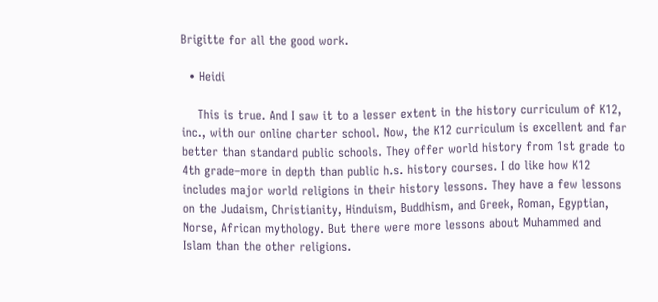Brigitte for all the good work.

  • Heidi

    This is true. And I saw it to a lesser extent in the history curriculum of K12, inc., with our online charter school. Now, the K12 curriculum is excellent and far better than standard public schools. They offer world history from 1st grade to 4th grade–more in depth than public h.s. history courses. I do like how K12 includes major world religions in their history lessons. They have a few lessons on the Judaism, Christianity, Hinduism, Buddhism, and Greek, Roman, Egyptian, Norse, African mythology. But there were more lessons about Muhammed and Islam than the other religions.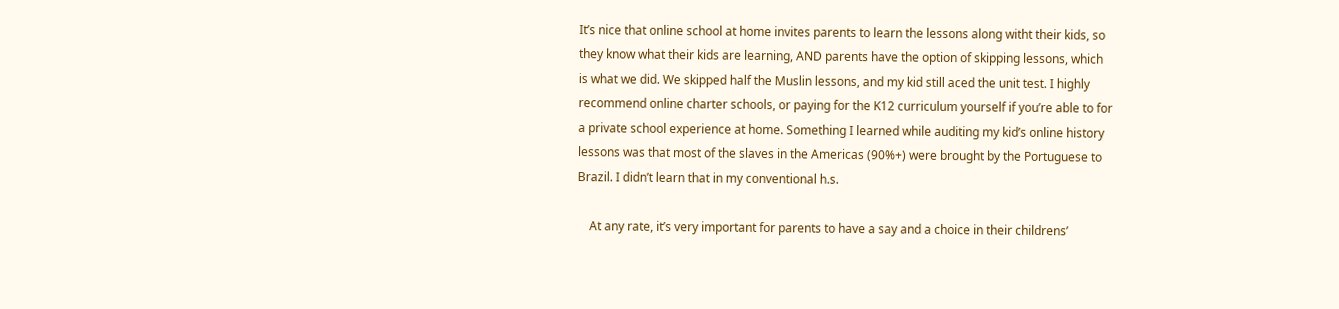It’s nice that online school at home invites parents to learn the lessons along witht their kids, so they know what their kids are learning, AND parents have the option of skipping lessons, which is what we did. We skipped half the Muslin lessons, and my kid still aced the unit test. I highly recommend online charter schools, or paying for the K12 curriculum yourself if you’re able to for a private school experience at home. Something I learned while auditing my kid’s online history lessons was that most of the slaves in the Americas (90%+) were brought by the Portuguese to Brazil. I didn’t learn that in my conventional h.s.

    At any rate, it’s very important for parents to have a say and a choice in their childrens’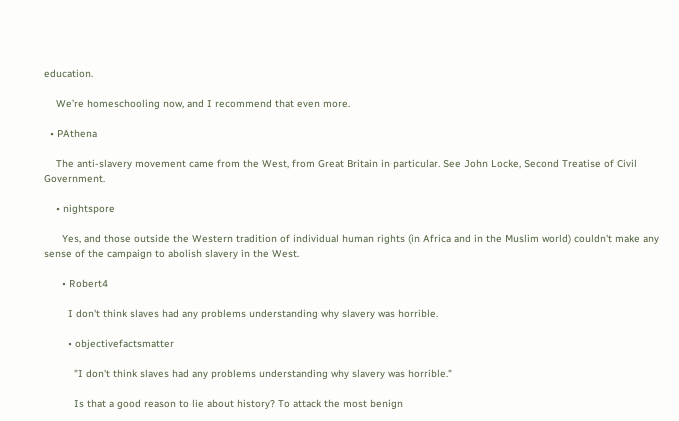education.

    We’re homeschooling now, and I recommend that even more.

  • PAthena

    The anti-slavery movement came from the West, from Great Britain in particular. See John Locke, Second Treatise of Civil Government.

    • nightspore

      Yes, and those outside the Western tradition of individual human rights (in Africa and in the Muslim world) couldn't make any sense of the campaign to abolish slavery in the West.

      • Robert4

        I don't think slaves had any problems understanding why slavery was horrible.

        • objectivefactsmatter

          "I don't think slaves had any problems understanding why slavery was horrible."

          Is that a good reason to lie about history? To attack the most benign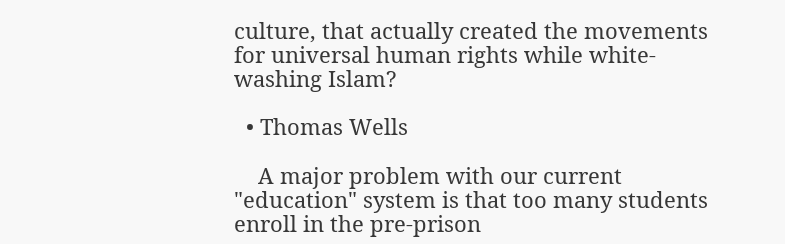culture, that actually created the movements for universal human rights while white-washing Islam?

  • Thomas Wells

    A major problem with our current "education" system is that too many students enroll in the pre-prison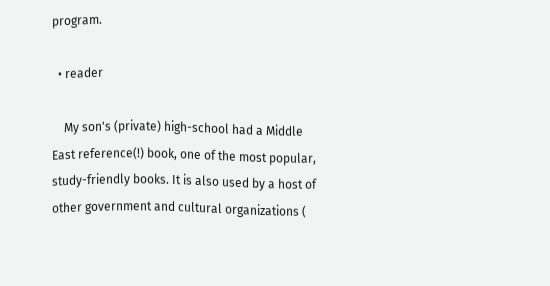program.

  • reader

    My son's (private) high-school had a Middle East reference(!) book, one of the most popular, study-friendly books. It is also used by a host of other government and cultural organizations (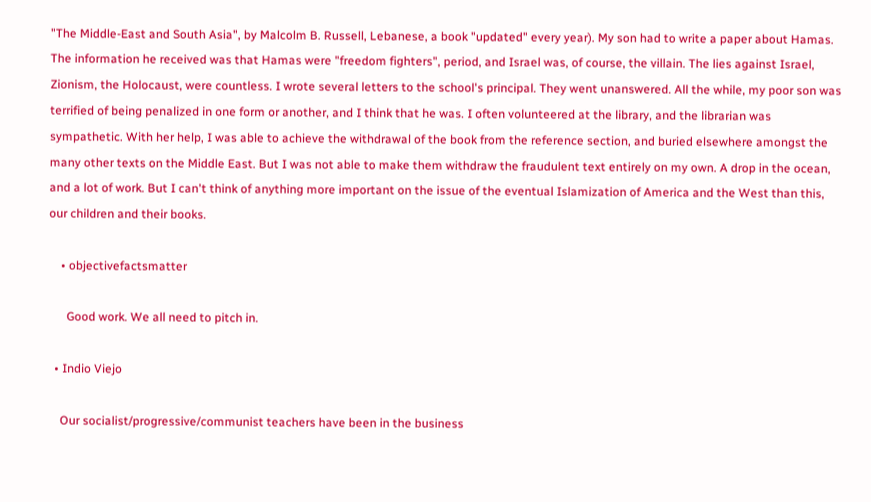"The Middle-East and South Asia", by Malcolm B. Russell, Lebanese, a book "updated" every year). My son had to write a paper about Hamas. The information he received was that Hamas were "freedom fighters", period, and Israel was, of course, the villain. The lies against Israel, Zionism, the Holocaust, were countless. I wrote several letters to the school's principal. They went unanswered. All the while, my poor son was terrified of being penalized in one form or another, and I think that he was. I often volunteered at the library, and the librarian was sympathetic. With her help, I was able to achieve the withdrawal of the book from the reference section, and buried elsewhere amongst the many other texts on the Middle East. But I was not able to make them withdraw the fraudulent text entirely on my own. A drop in the ocean, and a lot of work. But I can't think of anything more important on the issue of the eventual Islamization of America and the West than this, our children and their books.

    • objectivefactsmatter

      Good work. We all need to pitch in.

  • Indio Viejo

    Our socialist/progressive/communist teachers have been in the business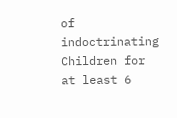of indoctrinating Children for at least 6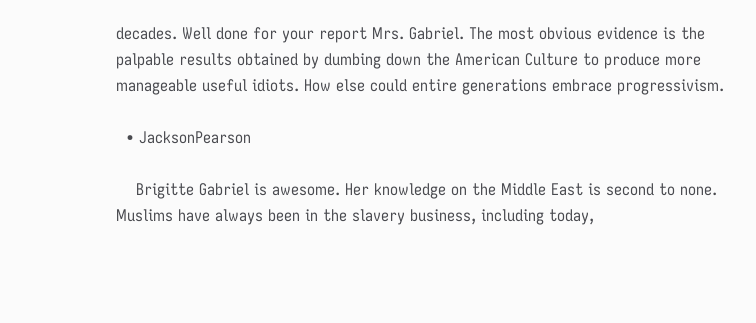decades. Well done for your report Mrs. Gabriel. The most obvious evidence is the palpable results obtained by dumbing down the American Culture to produce more manageable useful idiots. How else could entire generations embrace progressivism.

  • JacksonPearson

    Brigitte Gabriel is awesome. Her knowledge on the Middle East is second to none. Muslims have always been in the slavery business, including today,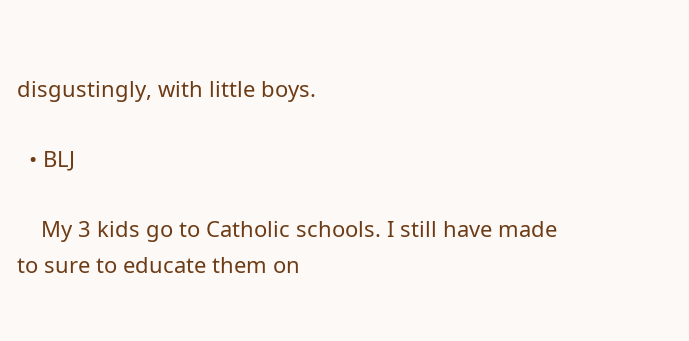disgustingly, with little boys.

  • BLJ

    My 3 kids go to Catholic schools. I still have made to sure to educate them on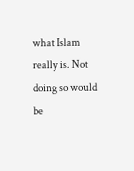what Islam really is. Not doing so would be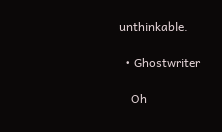unthinkable.

  • Ghostwriter

    Oh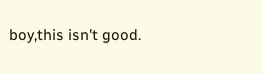boy,this isn't good.